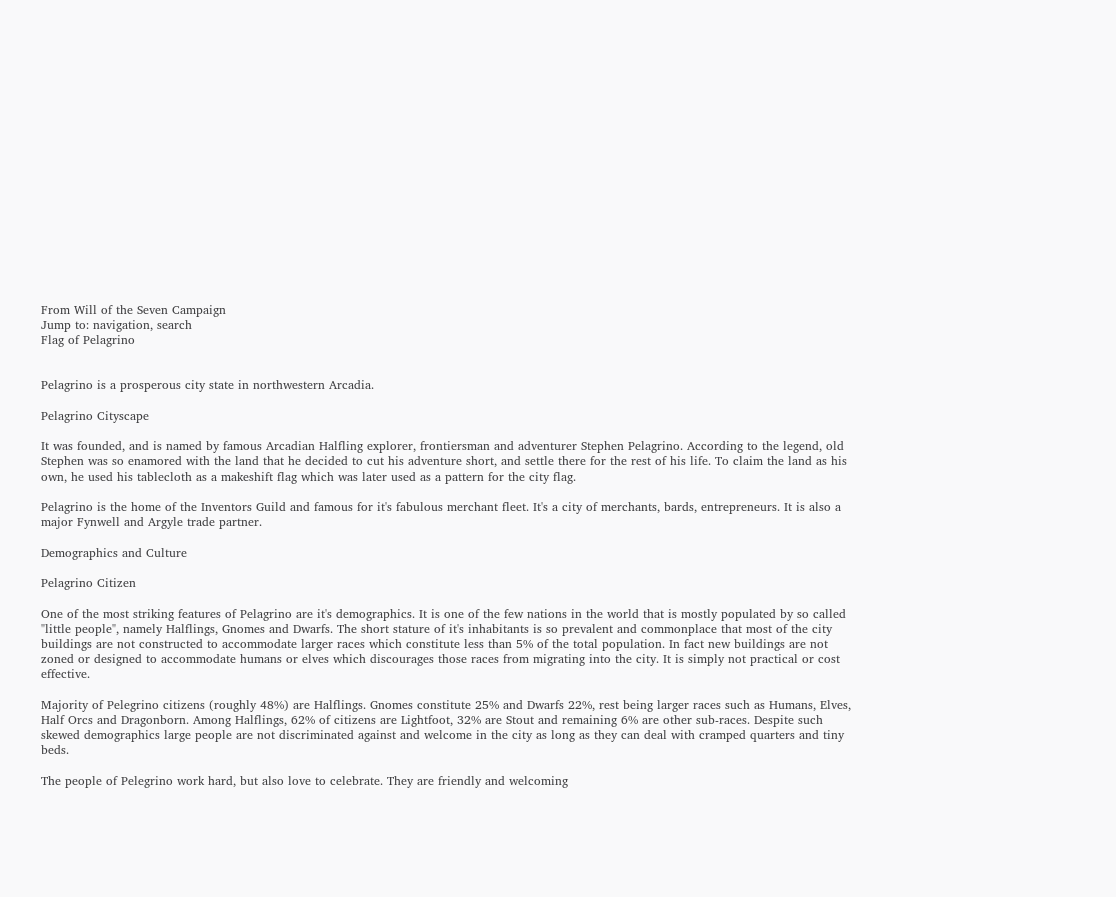From Will of the Seven Campaign
Jump to: navigation, search
Flag of Pelagrino


Pelagrino is a prosperous city state in northwestern Arcadia.

Pelagrino Cityscape

It was founded, and is named by famous Arcadian Halfling explorer, frontiersman and adventurer Stephen Pelagrino. According to the legend, old Stephen was so enamored with the land that he decided to cut his adventure short, and settle there for the rest of his life. To claim the land as his own, he used his tablecloth as a makeshift flag which was later used as a pattern for the city flag.

Pelagrino is the home of the Inventors Guild and famous for it's fabulous merchant fleet. It's a city of merchants, bards, entrepreneurs. It is also a major Fynwell and Argyle trade partner.

Demographics and Culture

Pelagrino Citizen

One of the most striking features of Pelagrino are it's demographics. It is one of the few nations in the world that is mostly populated by so called "little people", namely Halflings, Gnomes and Dwarfs. The short stature of it's inhabitants is so prevalent and commonplace that most of the city buildings are not constructed to accommodate larger races which constitute less than 5% of the total population. In fact new buildings are not zoned or designed to accommodate humans or elves which discourages those races from migrating into the city. It is simply not practical or cost effective.

Majority of Pelegrino citizens (roughly 48%) are Halflings. Gnomes constitute 25% and Dwarfs 22%, rest being larger races such as Humans, Elves, Half Orcs and Dragonborn. Among Halflings, 62% of citizens are Lightfoot, 32% are Stout and remaining 6% are other sub-races. Despite such skewed demographics large people are not discriminated against and welcome in the city as long as they can deal with cramped quarters and tiny beds.

The people of Pelegrino work hard, but also love to celebrate. They are friendly and welcoming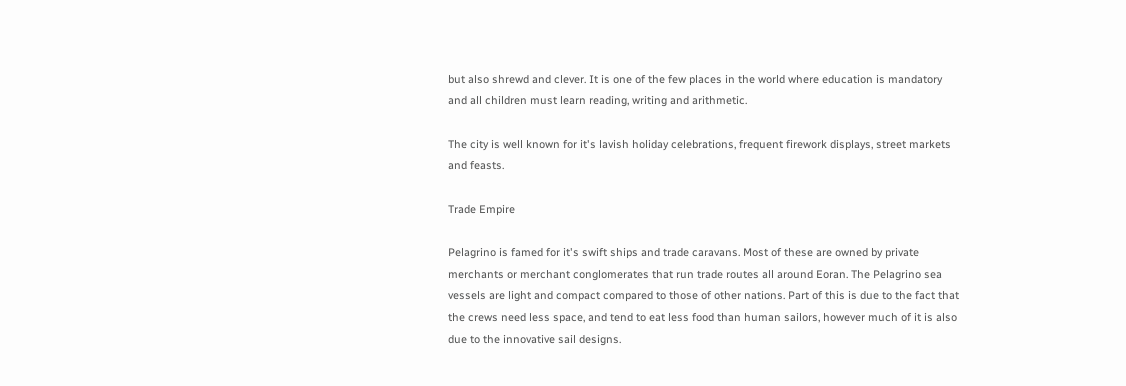but also shrewd and clever. It is one of the few places in the world where education is mandatory and all children must learn reading, writing and arithmetic.

The city is well known for it's lavish holiday celebrations, frequent firework displays, street markets and feasts.

Trade Empire

Pelagrino is famed for it's swift ships and trade caravans. Most of these are owned by private merchants or merchant conglomerates that run trade routes all around Eoran. The Pelagrino sea vessels are light and compact compared to those of other nations. Part of this is due to the fact that the crews need less space, and tend to eat less food than human sailors, however much of it is also due to the innovative sail designs.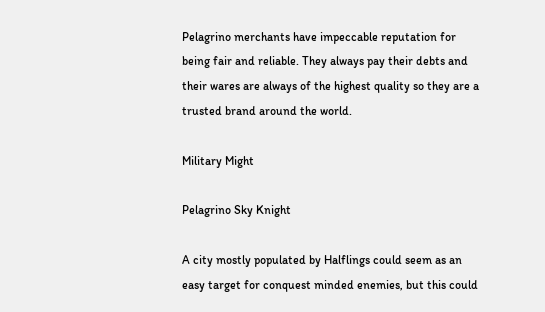Pelagrino merchants have impeccable reputation for being fair and reliable. They always pay their debts and their wares are always of the highest quality so they are a trusted brand around the world.

Military Might

Pelagrino Sky Knight

A city mostly populated by Halflings could seem as an easy target for conquest minded enemies, but this could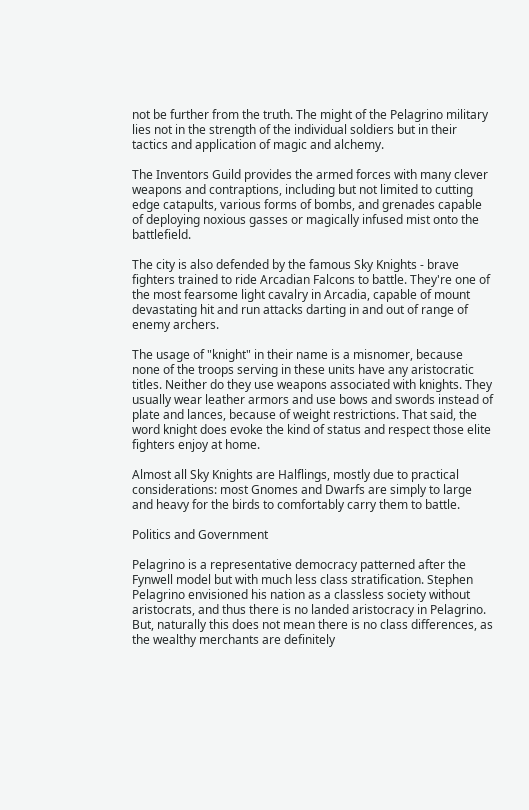not be further from the truth. The might of the Pelagrino military lies not in the strength of the individual soldiers but in their tactics and application of magic and alchemy.

The Inventors Guild provides the armed forces with many clever weapons and contraptions, including but not limited to cutting edge catapults, various forms of bombs, and grenades capable of deploying noxious gasses or magically infused mist onto the battlefield.

The city is also defended by the famous Sky Knights - brave fighters trained to ride Arcadian Falcons to battle. They're one of the most fearsome light cavalry in Arcadia, capable of mount devastating hit and run attacks darting in and out of range of enemy archers.

The usage of "knight" in their name is a misnomer, because none of the troops serving in these units have any aristocratic titles. Neither do they use weapons associated with knights. They usually wear leather armors and use bows and swords instead of plate and lances, because of weight restrictions. That said, the word knight does evoke the kind of status and respect those elite fighters enjoy at home.

Almost all Sky Knights are Halflings, mostly due to practical considerations: most Gnomes and Dwarfs are simply to large and heavy for the birds to comfortably carry them to battle.

Politics and Government

Pelagrino is a representative democracy patterned after the Fynwell model but with much less class stratification. Stephen Pelagrino envisioned his nation as a classless society without aristocrats, and thus there is no landed aristocracy in Pelagrino. But, naturally this does not mean there is no class differences, as the wealthy merchants are definitely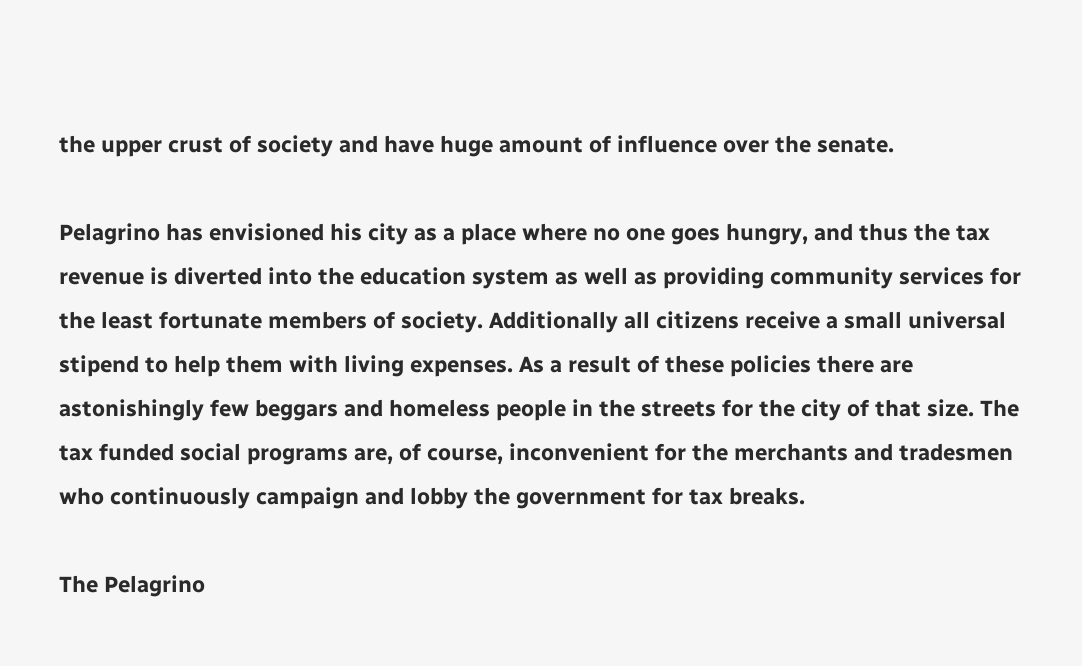the upper crust of society and have huge amount of influence over the senate.

Pelagrino has envisioned his city as a place where no one goes hungry, and thus the tax revenue is diverted into the education system as well as providing community services for the least fortunate members of society. Additionally all citizens receive a small universal stipend to help them with living expenses. As a result of these policies there are astonishingly few beggars and homeless people in the streets for the city of that size. The tax funded social programs are, of course, inconvenient for the merchants and tradesmen who continuously campaign and lobby the government for tax breaks.

The Pelagrino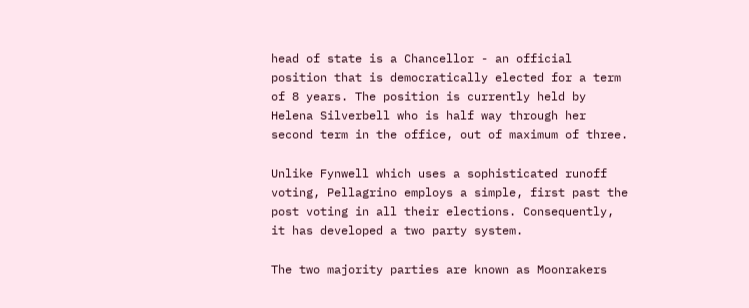head of state is a Chancellor - an official position that is democratically elected for a term of 8 years. The position is currently held by Helena Silverbell who is half way through her second term in the office, out of maximum of three.

Unlike Fynwell which uses a sophisticated runoff voting, Pellagrino employs a simple, first past the post voting in all their elections. Consequently, it has developed a two party system.

The two majority parties are known as Moonrakers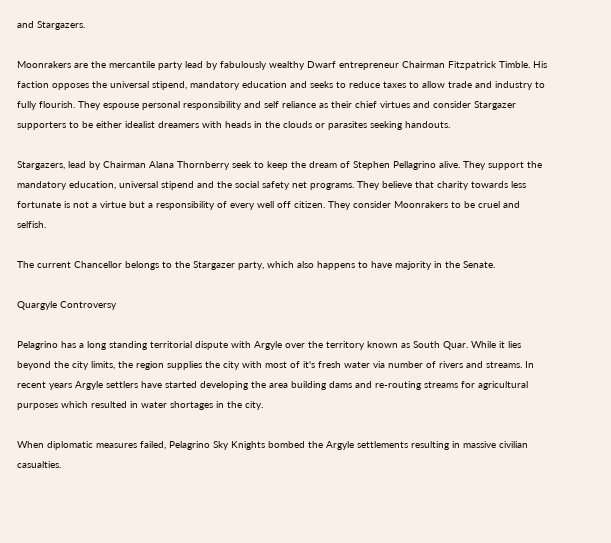and Stargazers.

Moonrakers are the mercantile party lead by fabulously wealthy Dwarf entrepreneur Chairman Fitzpatrick Timble. His faction opposes the universal stipend, mandatory education and seeks to reduce taxes to allow trade and industry to fully flourish. They espouse personal responsibility and self reliance as their chief virtues and consider Stargazer supporters to be either idealist dreamers with heads in the clouds or parasites seeking handouts.

Stargazers, lead by Chairman Alana Thornberry seek to keep the dream of Stephen Pellagrino alive. They support the mandatory education, universal stipend and the social safety net programs. They believe that charity towards less fortunate is not a virtue but a responsibility of every well off citizen. They consider Moonrakers to be cruel and selfish.

The current Chancellor belongs to the Stargazer party, which also happens to have majority in the Senate.

Quargyle Controversy

Pelagrino has a long standing territorial dispute with Argyle over the territory known as South Quar. While it lies beyond the city limits, the region supplies the city with most of it's fresh water via number of rivers and streams. In recent years Argyle settlers have started developing the area building dams and re-routing streams for agricultural purposes which resulted in water shortages in the city.

When diplomatic measures failed, Pelagrino Sky Knights bombed the Argyle settlements resulting in massive civilian casualties.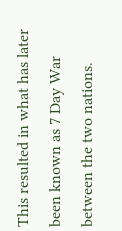This resulted in what has later been known as 7 Day War between the two nations.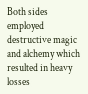Both sides employed destructive magic and alchemy which resulted in heavy losses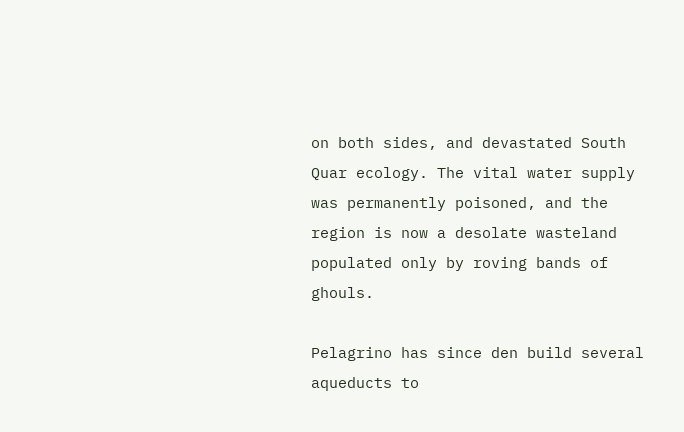on both sides, and devastated South Quar ecology. The vital water supply was permanently poisoned, and the region is now a desolate wasteland populated only by roving bands of ghouls.

Pelagrino has since den build several aqueducts to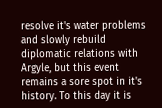resolve it's water problems and slowly rebuild diplomatic relations with Argyle, but this event remains a sore spot in it's history. To this day it is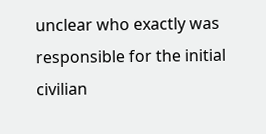unclear who exactly was responsible for the initial civilian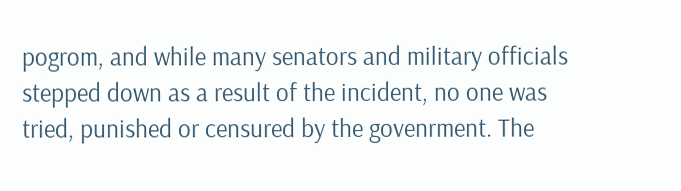pogrom, and while many senators and military officials stepped down as a result of the incident, no one was tried, punished or censured by the govenrment. The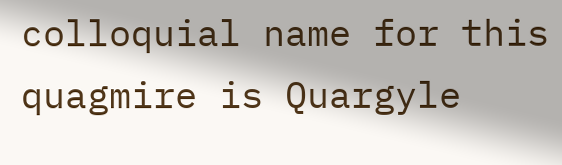colloquial name for this quagmire is Quargyle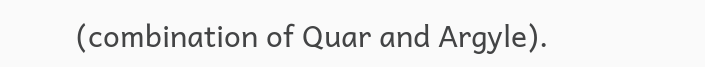(combination of Quar and Argyle).